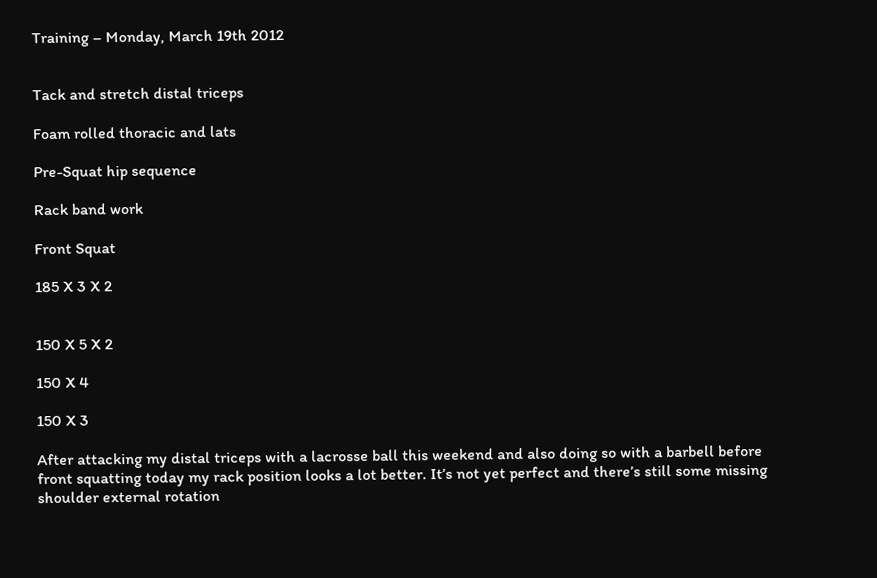Training – Monday, March 19th 2012


Tack and stretch distal triceps

Foam rolled thoracic and lats

Pre-Squat hip sequence

Rack band work

Front Squat

185 X 3 X 2


150 X 5 X 2

150 X 4

150 X 3

After attacking my distal triceps with a lacrosse ball this weekend and also doing so with a barbell before front squatting today my rack position looks a lot better. It’s not yet perfect and there’s still some missing shoulder external rotation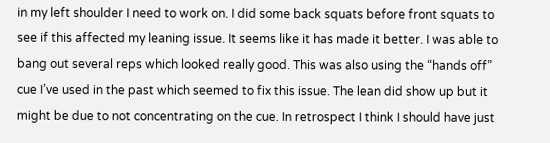in my left shoulder I need to work on. I did some back squats before front squats to see if this affected my leaning issue. It seems like it has made it better. I was able to bang out several reps which looked really good. This was also using the “hands off” cue I’ve used in the past which seemed to fix this issue. The lean did show up but it might be due to not concentrating on the cue. In retrospect I think I should have just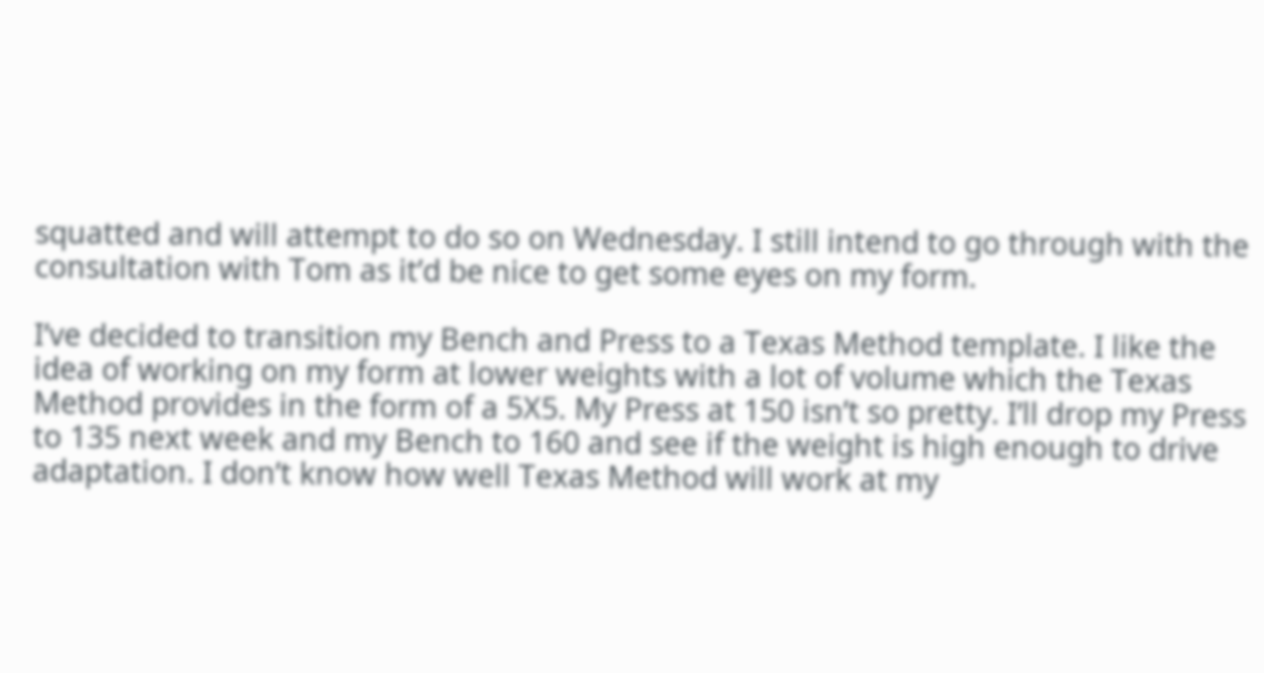squatted and will attempt to do so on Wednesday. I still intend to go through with the consultation with Tom as it’d be nice to get some eyes on my form.

I’ve decided to transition my Bench and Press to a Texas Method template. I like the idea of working on my form at lower weights with a lot of volume which the Texas Method provides in the form of a 5X5. My Press at 150 isn’t so pretty. I’ll drop my Press to 135 next week and my Bench to 160 and see if the weight is high enough to drive adaptation. I don’t know how well Texas Method will work at my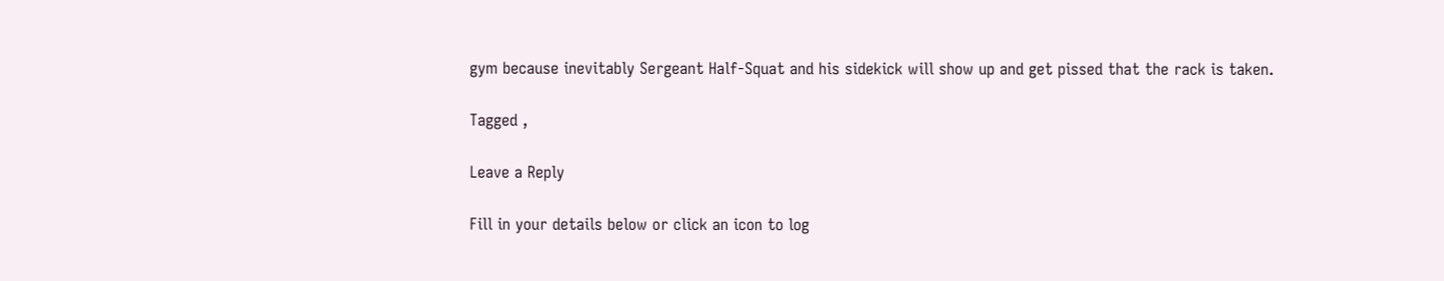gym because inevitably Sergeant Half-Squat and his sidekick will show up and get pissed that the rack is taken.

Tagged ,

Leave a Reply

Fill in your details below or click an icon to log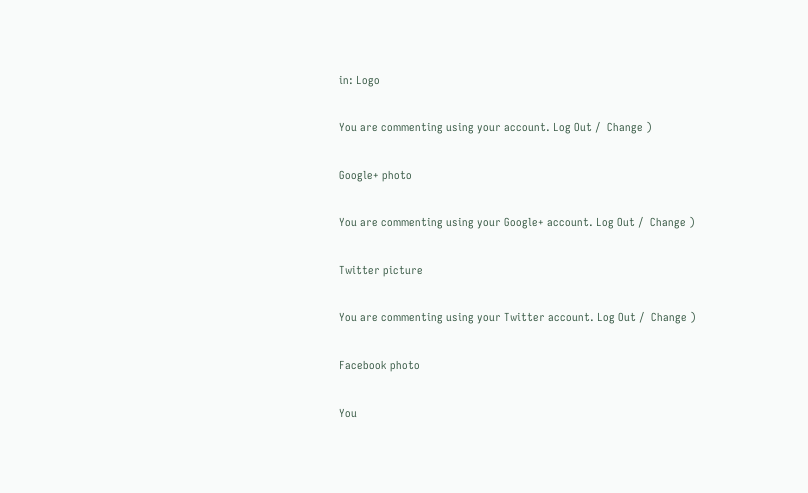in: Logo

You are commenting using your account. Log Out /  Change )

Google+ photo

You are commenting using your Google+ account. Log Out /  Change )

Twitter picture

You are commenting using your Twitter account. Log Out /  Change )

Facebook photo

You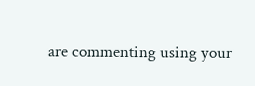are commenting using your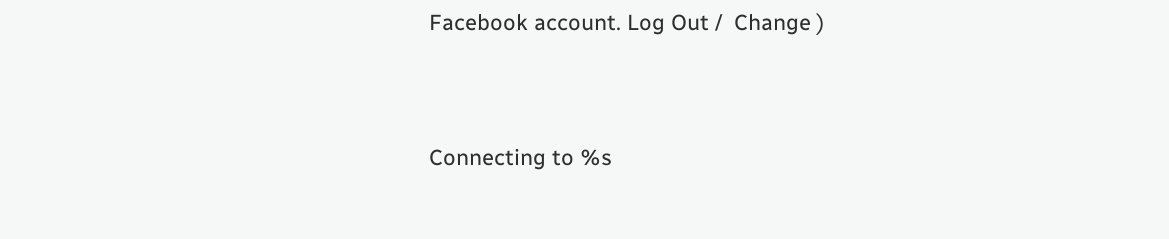Facebook account. Log Out /  Change )


Connecting to %s